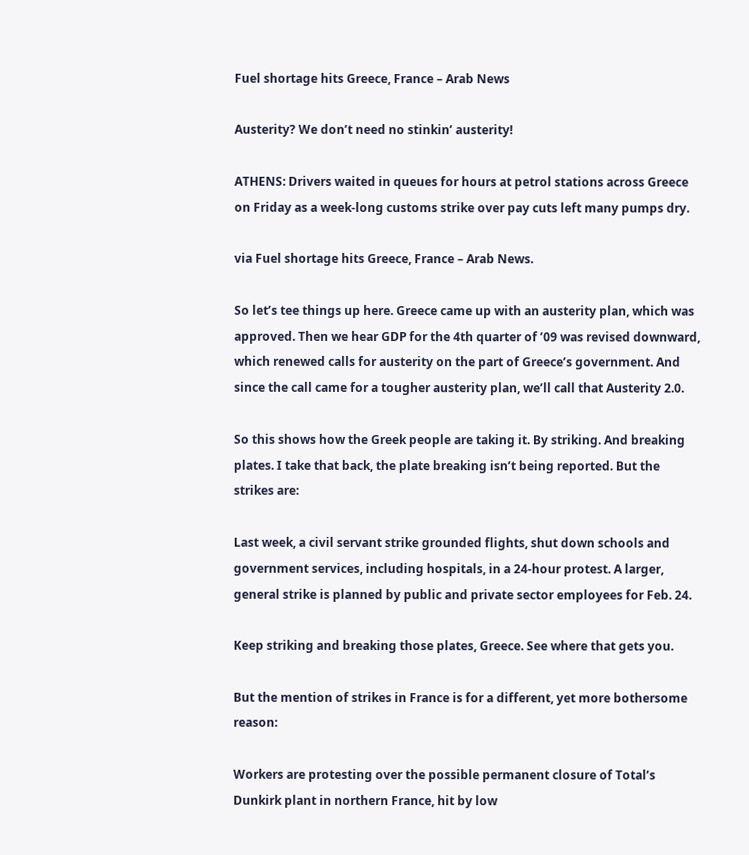Fuel shortage hits Greece, France – Arab News

Austerity? We don’t need no stinkin’ austerity!

ATHENS: Drivers waited in queues for hours at petrol stations across Greece on Friday as a week-long customs strike over pay cuts left many pumps dry.

via Fuel shortage hits Greece, France – Arab News.

So let’s tee things up here. Greece came up with an austerity plan, which was approved. Then we hear GDP for the 4th quarter of ’09 was revised downward, which renewed calls for austerity on the part of Greece’s government. And since the call came for a tougher austerity plan, we’ll call that Austerity 2.0.

So this shows how the Greek people are taking it. By striking. And breaking plates. I take that back, the plate breaking isn’t being reported. But the strikes are:

Last week, a civil servant strike grounded flights, shut down schools and government services, including hospitals, in a 24-hour protest. A larger, general strike is planned by public and private sector employees for Feb. 24.

Keep striking and breaking those plates, Greece. See where that gets you.

But the mention of strikes in France is for a different, yet more bothersome reason:

Workers are protesting over the possible permanent closure of Total’s Dunkirk plant in northern France, hit by low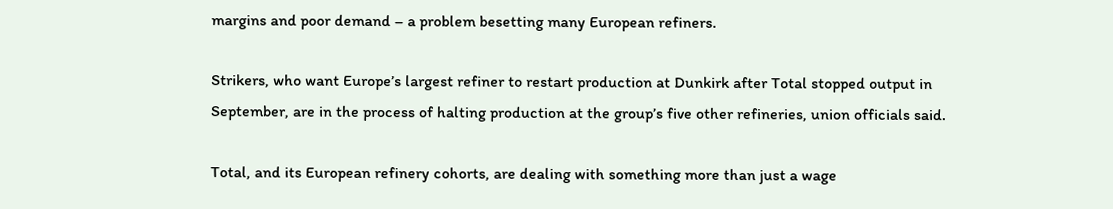margins and poor demand – a problem besetting many European refiners.

Strikers, who want Europe’s largest refiner to restart production at Dunkirk after Total stopped output in September, are in the process of halting production at the group’s five other refineries, union officials said.

Total, and its European refinery cohorts, are dealing with something more than just a wage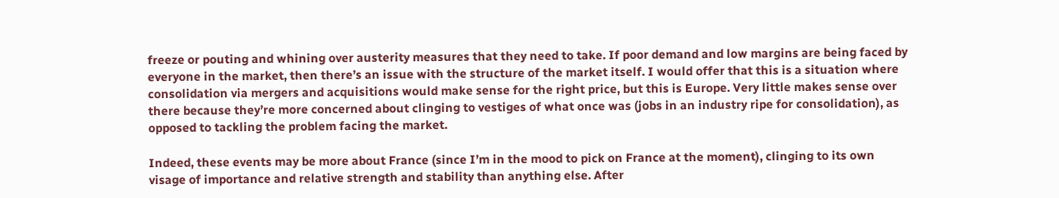freeze or pouting and whining over austerity measures that they need to take. If poor demand and low margins are being faced by everyone in the market, then there’s an issue with the structure of the market itself. I would offer that this is a situation where consolidation via mergers and acquisitions would make sense for the right price, but this is Europe. Very little makes sense over there because they’re more concerned about clinging to vestiges of what once was (jobs in an industry ripe for consolidation), as opposed to tackling the problem facing the market.

Indeed, these events may be more about France (since I’m in the mood to pick on France at the moment), clinging to its own visage of importance and relative strength and stability than anything else. After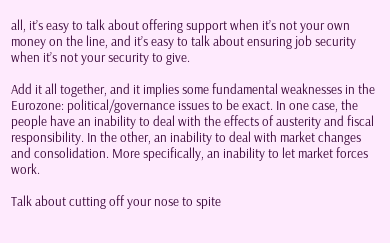all, it’s easy to talk about offering support when it’s not your own money on the line, and it’s easy to talk about ensuring job security when it’s not your security to give.

Add it all together, and it implies some fundamental weaknesses in the Eurozone: political/governance issues to be exact. In one case, the people have an inability to deal with the effects of austerity and fiscal responsibility. In the other, an inability to deal with market changes and consolidation. More specifically, an inability to let market forces work.

Talk about cutting off your nose to spite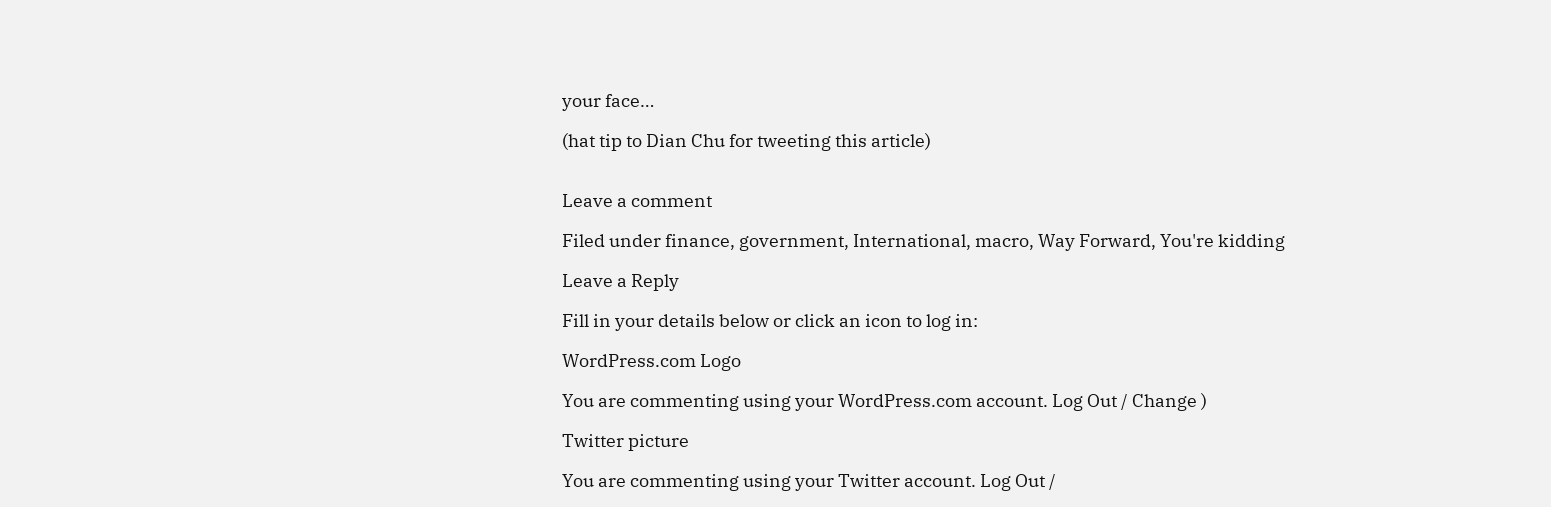your face…

(hat tip to Dian Chu for tweeting this article)


Leave a comment

Filed under finance, government, International, macro, Way Forward, You're kidding

Leave a Reply

Fill in your details below or click an icon to log in:

WordPress.com Logo

You are commenting using your WordPress.com account. Log Out / Change )

Twitter picture

You are commenting using your Twitter account. Log Out /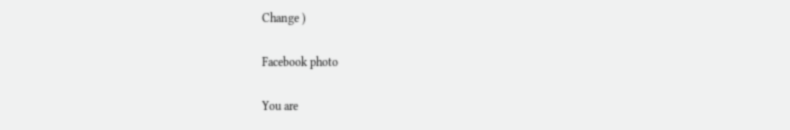Change )

Facebook photo

You are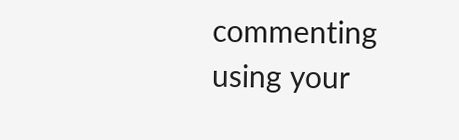commenting using your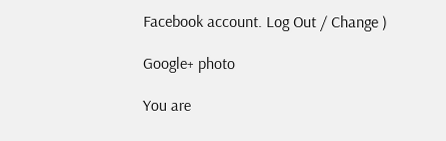Facebook account. Log Out / Change )

Google+ photo

You are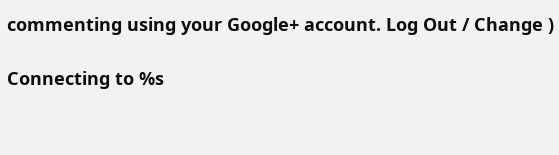commenting using your Google+ account. Log Out / Change )

Connecting to %s